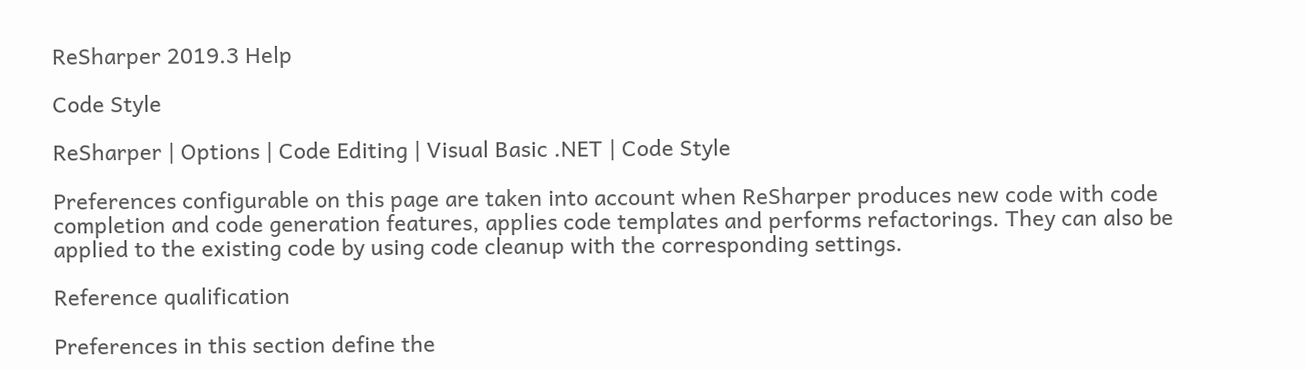ReSharper 2019.3 Help

Code Style

ReSharper | Options | Code Editing | Visual Basic .NET | Code Style

Preferences configurable on this page are taken into account when ReSharper produces new code with code completion and code generation features, applies code templates and performs refactorings. They can also be applied to the existing code by using code cleanup with the corresponding settings.

Reference qualification

Preferences in this section define the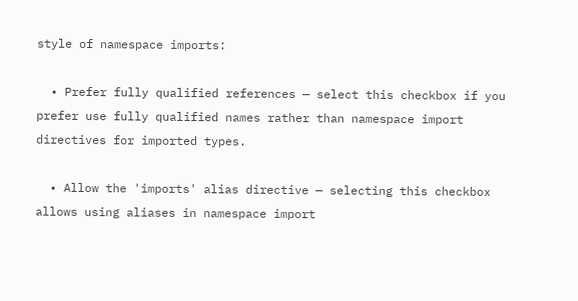style of namespace imports:

  • Prefer fully qualified references — select this checkbox if you prefer use fully qualified names rather than namespace import directives for imported types.

  • Allow the 'imports' alias directive — selecting this checkbox allows using aliases in namespace import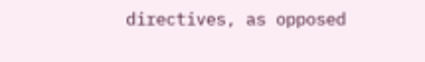directives, as opposed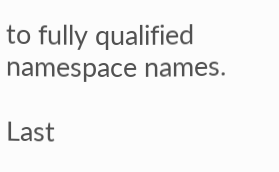to fully qualified namespace names.

Last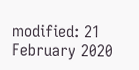modified: 21 February 2020